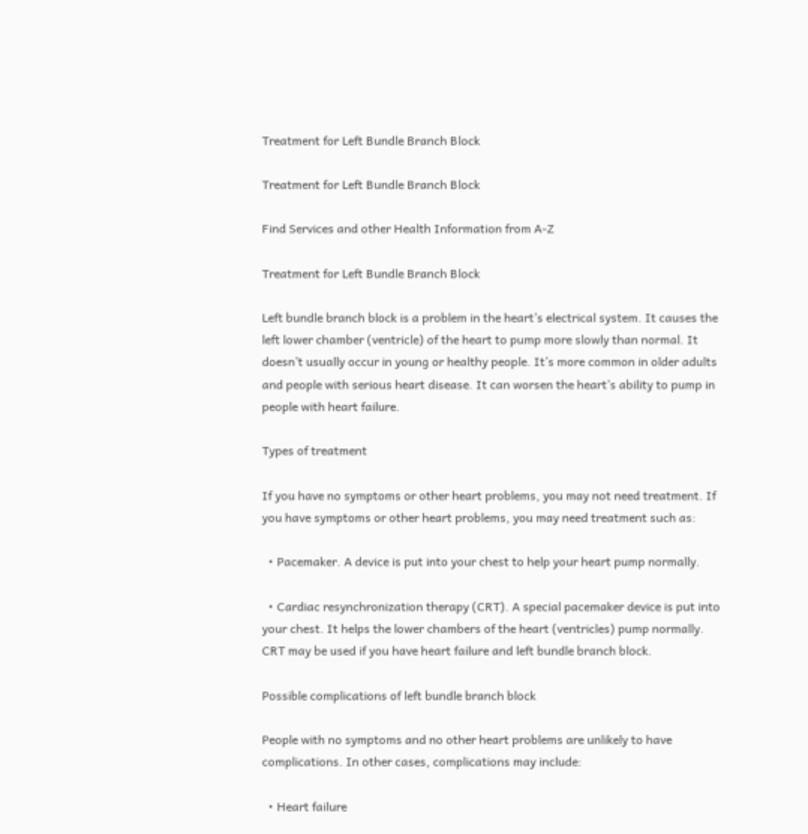Treatment for Left Bundle Branch Block

Treatment for Left Bundle Branch Block

Find Services and other Health Information from A-Z

Treatment for Left Bundle Branch Block

Left bundle branch block is a problem in the heart’s electrical system. It causes the left lower chamber (ventricle) of the heart to pump more slowly than normal. It doesn’t usually occur in young or healthy people. It’s more common in older adults and people with serious heart disease. It can worsen the heart’s ability to pump in people with heart failure.

Types of treatment

If you have no symptoms or other heart problems, you may not need treatment. If you have symptoms or other heart problems, you may need treatment such as:

  • Pacemaker. A device is put into your chest to help your heart pump normally.

  • Cardiac resynchronization therapy (CRT). A special pacemaker device is put into your chest. It helps the lower chambers of the heart (ventricles) pump normally. CRT may be used if you have heart failure and left bundle branch block.

Possible complications of left bundle branch block

People with no symptoms and no other heart problems are unlikely to have complications. In other cases, complications may include:

  • Heart failure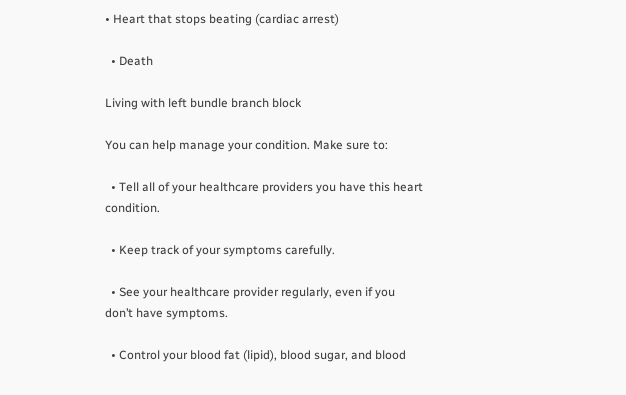• Heart that stops beating (cardiac arrest)

  • Death

Living with left bundle branch block

You can help manage your condition. Make sure to:

  • Tell all of your healthcare providers you have this heart condition.

  • Keep track of your symptoms carefully.

  • See your healthcare provider regularly, even if you don’t have symptoms.

  • Control your blood fat (lipid), blood sugar, and blood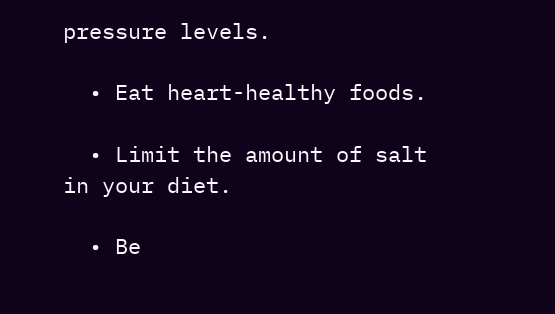pressure levels.

  • Eat heart-healthy foods.

  • Limit the amount of salt in your diet.

  • Be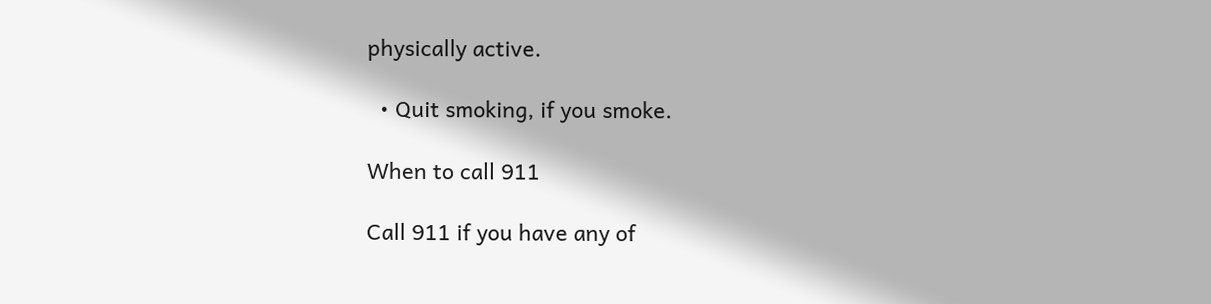physically active.

  • Quit smoking, if you smoke.

When to call 911

Call 911 if you have any of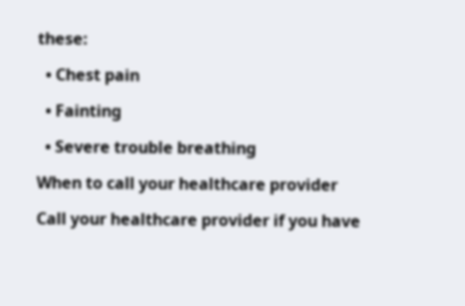these:

  • Chest pain

  • Fainting

  • Severe trouble breathing

When to call your healthcare provider

Call your healthcare provider if you have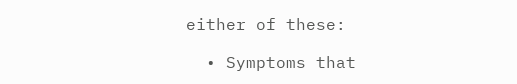either of these:

  • Symptoms that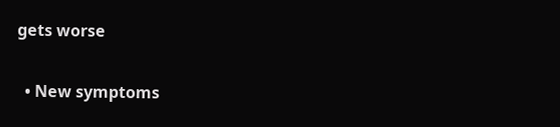gets worse

  • New symptoms